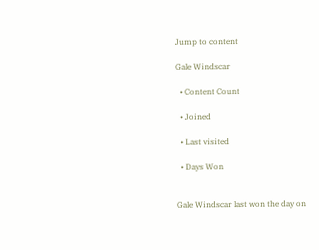Jump to content

Gale Windscar

  • Content Count

  • Joined

  • Last visited

  • Days Won


Gale Windscar last won the day on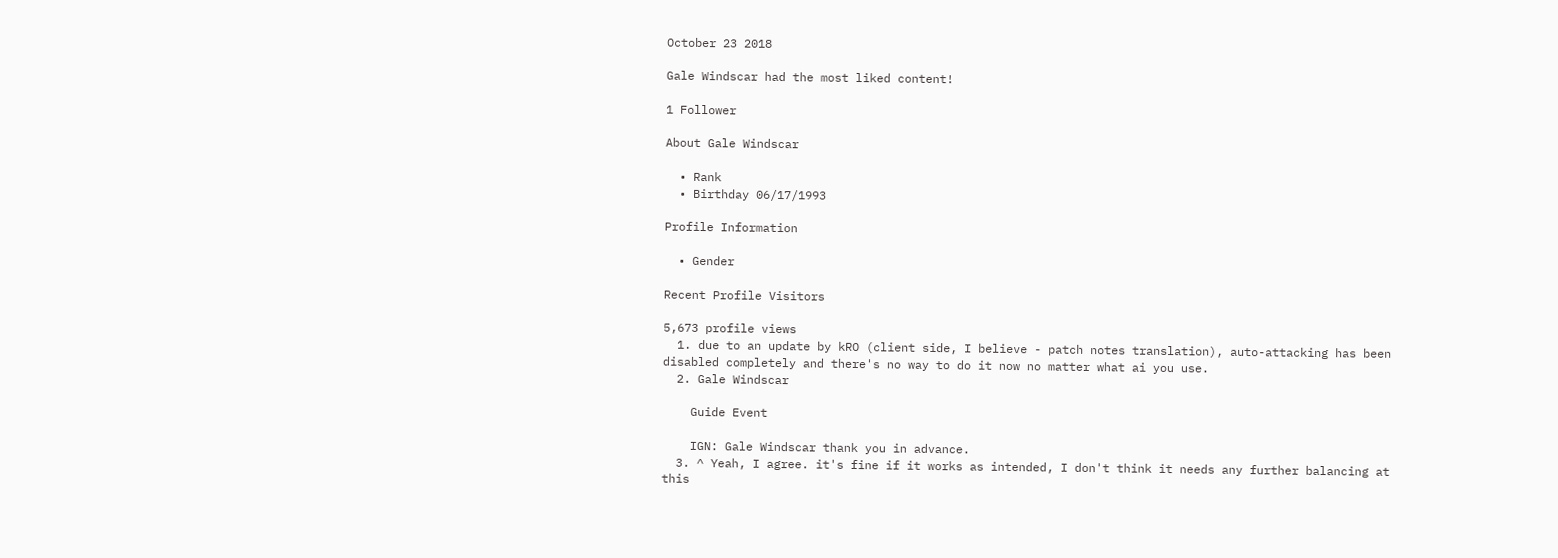October 23 2018

Gale Windscar had the most liked content!

1 Follower

About Gale Windscar

  • Rank
  • Birthday 06/17/1993

Profile Information

  • Gender

Recent Profile Visitors

5,673 profile views
  1. due to an update by kRO (client side, I believe - patch notes translation), auto-attacking has been disabled completely and there's no way to do it now no matter what ai you use.
  2. Gale Windscar

    Guide Event

    IGN: Gale Windscar thank you in advance.
  3. ^ Yeah, I agree. it's fine if it works as intended, I don't think it needs any further balancing at this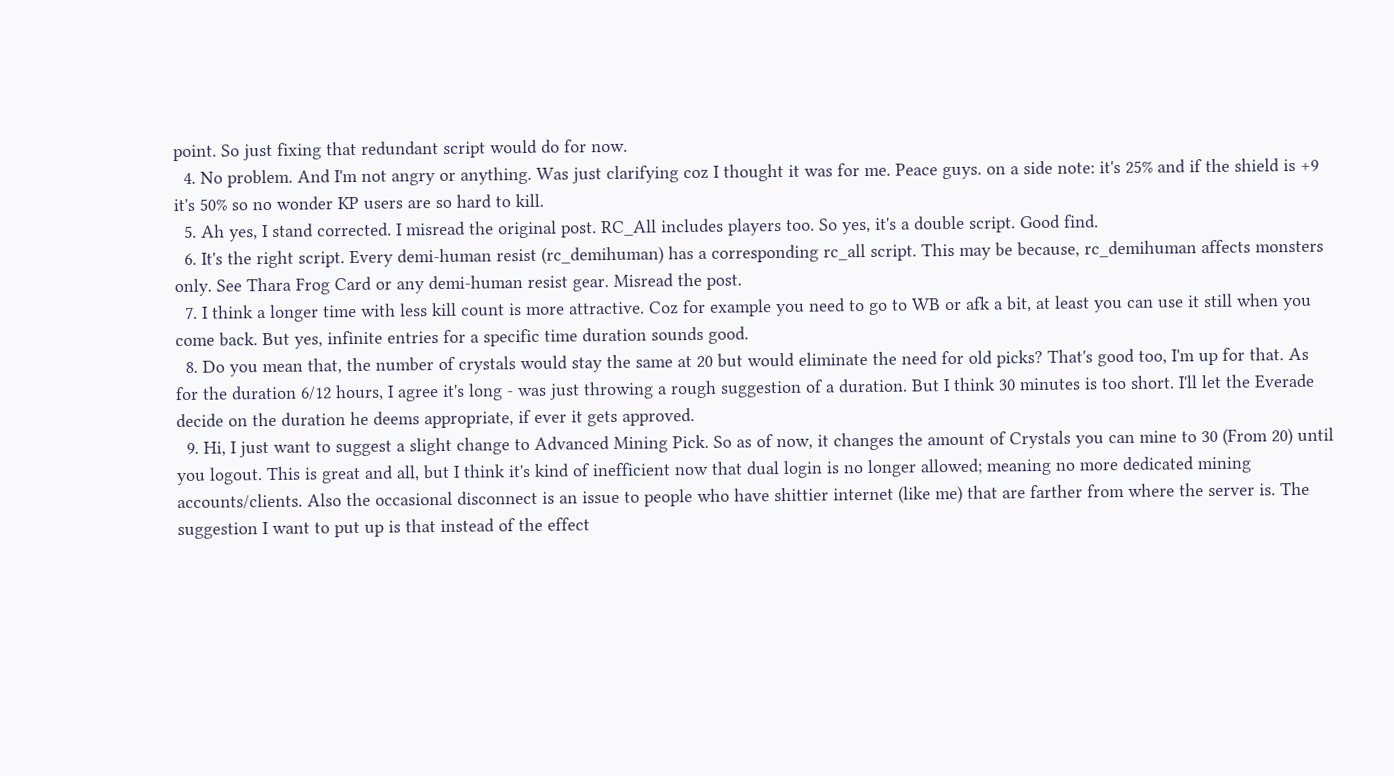point. So just fixing that redundant script would do for now.
  4. No problem. And I'm not angry or anything. Was just clarifying coz I thought it was for me. Peace guys. on a side note: it's 25% and if the shield is +9 it's 50% so no wonder KP users are so hard to kill.
  5. Ah yes, I stand corrected. I misread the original post. RC_All includes players too. So yes, it's a double script. Good find.
  6. It's the right script. Every demi-human resist (rc_demihuman) has a corresponding rc_all script. This may be because, rc_demihuman affects monsters only. See Thara Frog Card or any demi-human resist gear. Misread the post.
  7. I think a longer time with less kill count is more attractive. Coz for example you need to go to WB or afk a bit, at least you can use it still when you come back. But yes, infinite entries for a specific time duration sounds good.
  8. Do you mean that, the number of crystals would stay the same at 20 but would eliminate the need for old picks? That's good too, I'm up for that. As for the duration 6/12 hours, I agree it's long - was just throwing a rough suggestion of a duration. But I think 30 minutes is too short. I'll let the Everade decide on the duration he deems appropriate, if ever it gets approved.
  9. Hi, I just want to suggest a slight change to Advanced Mining Pick. So as of now, it changes the amount of Crystals you can mine to 30 (From 20) until you logout. This is great and all, but I think it's kind of inefficient now that dual login is no longer allowed; meaning no more dedicated mining accounts/clients. Also the occasional disconnect is an issue to people who have shittier internet (like me) that are farther from where the server is. The suggestion I want to put up is that instead of the effect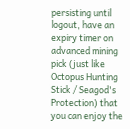persisting until logout, have an expiry timer on advanced mining pick (just like Octopus Hunting Stick / Seagod's Protection) that you can enjoy the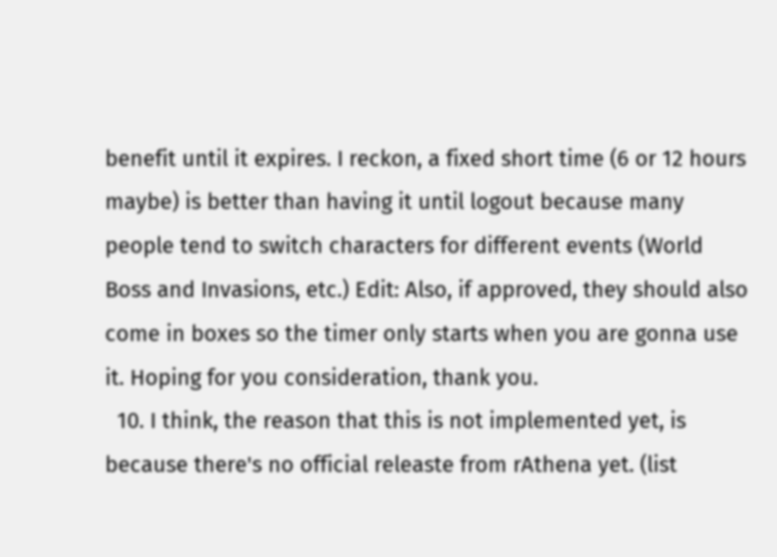benefit until it expires. I reckon, a fixed short time (6 or 12 hours maybe) is better than having it until logout because many people tend to switch characters for different events (World Boss and Invasions, etc.) Edit: Also, if approved, they should also come in boxes so the timer only starts when you are gonna use it. Hoping for you consideration, thank you.
  10. I think, the reason that this is not implemented yet, is because there's no official releaste from rAthena yet. (list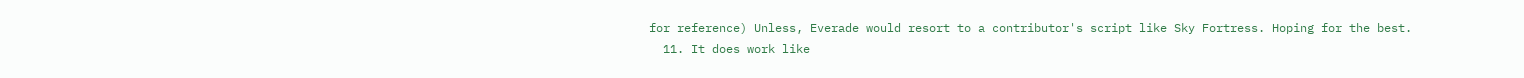for reference) Unless, Everade would resort to a contributor's script like Sky Fortress. Hoping for the best.
  11. It does work like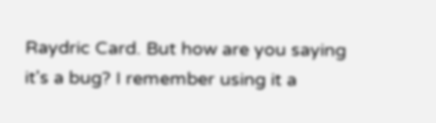Raydric Card. But how are you saying it's a bug? I remember using it a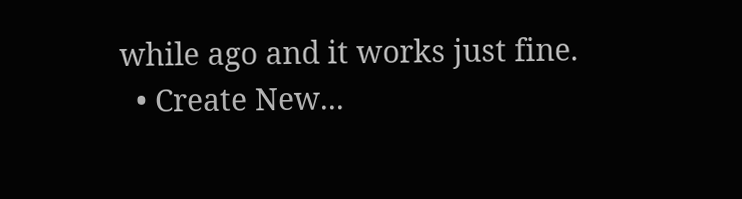while ago and it works just fine.
  • Create New...